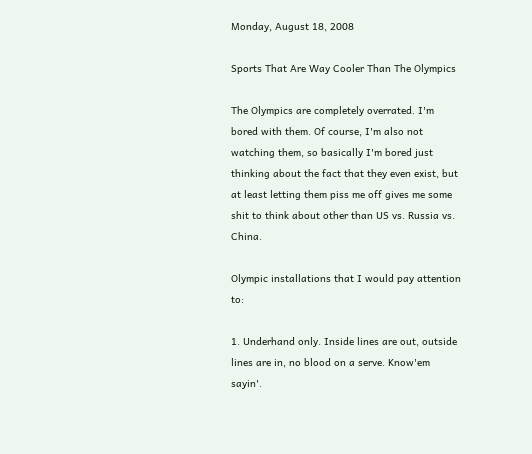Monday, August 18, 2008

Sports That Are Way Cooler Than The Olympics

The Olympics are completely overrated. I'm bored with them. Of course, I'm also not watching them, so basically I'm bored just thinking about the fact that they even exist, but at least letting them piss me off gives me some shit to think about other than US vs. Russia vs. China.

Olympic installations that I would pay attention to:

1. Underhand only. Inside lines are out, outside lines are in, no blood on a serve. Know'em sayin'.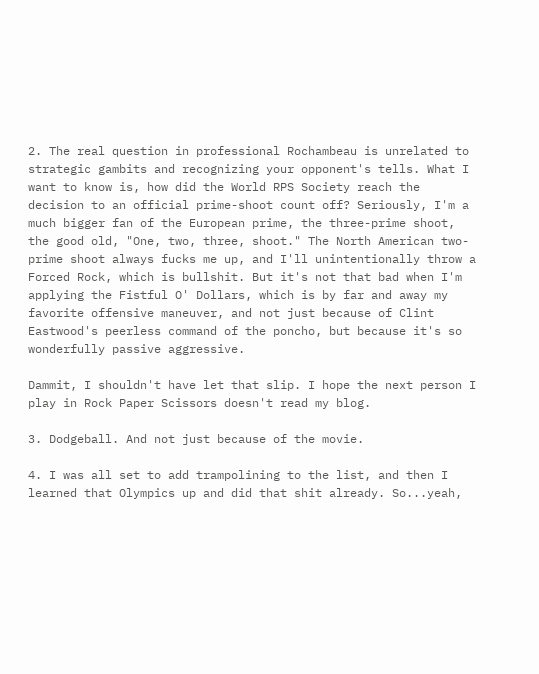2. The real question in professional Rochambeau is unrelated to strategic gambits and recognizing your opponent's tells. What I want to know is, how did the World RPS Society reach the decision to an official prime-shoot count off? Seriously, I'm a much bigger fan of the European prime, the three-prime shoot, the good old, "One, two, three, shoot." The North American two-prime shoot always fucks me up, and I'll unintentionally throw a Forced Rock, which is bullshit. But it's not that bad when I'm applying the Fistful O' Dollars, which is by far and away my favorite offensive maneuver, and not just because of Clint Eastwood's peerless command of the poncho, but because it's so wonderfully passive aggressive.

Dammit, I shouldn't have let that slip. I hope the next person I play in Rock Paper Scissors doesn't read my blog.

3. Dodgeball. And not just because of the movie.

4. I was all set to add trampolining to the list, and then I learned that Olympics up and did that shit already. So...yeah,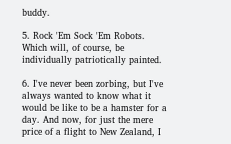buddy.

5. Rock 'Em Sock 'Em Robots. Which will, of course, be individually patriotically painted.

6. I've never been zorbing, but I've always wanted to know what it would be like to be a hamster for a day. And now, for just the mere price of a flight to New Zealand, I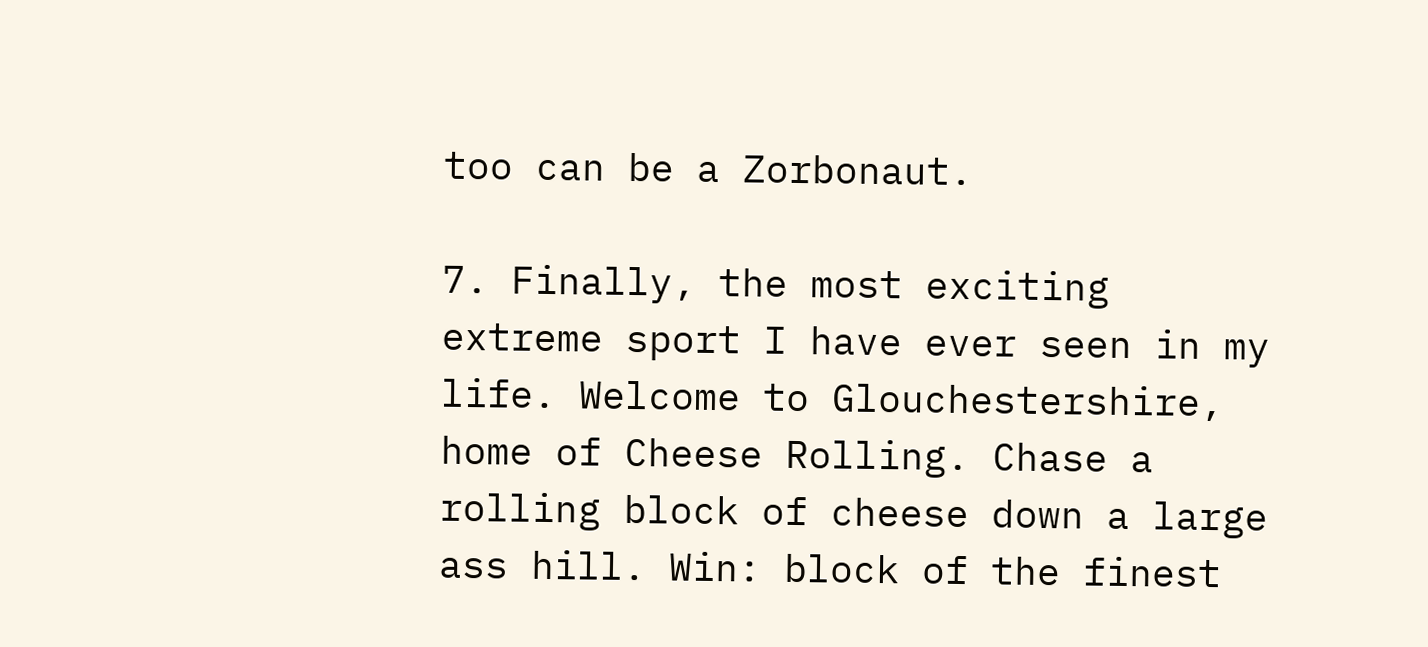too can be a Zorbonaut.

7. Finally, the most exciting extreme sport I have ever seen in my life. Welcome to Glouchestershire, home of Cheese Rolling. Chase a rolling block of cheese down a large ass hill. Win: block of the finest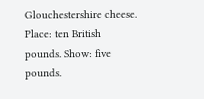Glouchestershire cheese. Place: ten British pounds. Show: five pounds.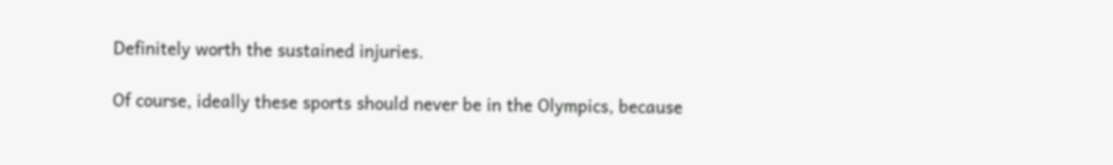Definitely worth the sustained injuries.

Of course, ideally these sports should never be in the Olympics, because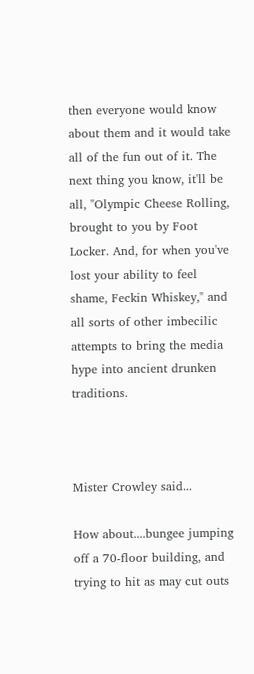then everyone would know about them and it would take all of the fun out of it. The next thing you know, it'll be all, "Olympic Cheese Rolling, brought to you by Foot Locker. And, for when you've lost your ability to feel shame, Feckin Whiskey," and all sorts of other imbecilic attempts to bring the media hype into ancient drunken traditions.



Mister Crowley said...

How about....bungee jumping off a 70-floor building, and trying to hit as may cut outs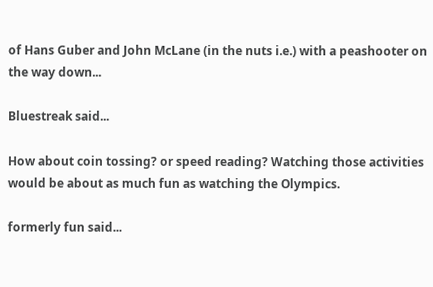of Hans Guber and John McLane (in the nuts i.e.) with a peashooter on the way down...

Bluestreak said...

How about coin tossing? or speed reading? Watching those activities would be about as much fun as watching the Olympics.

formerly fun said...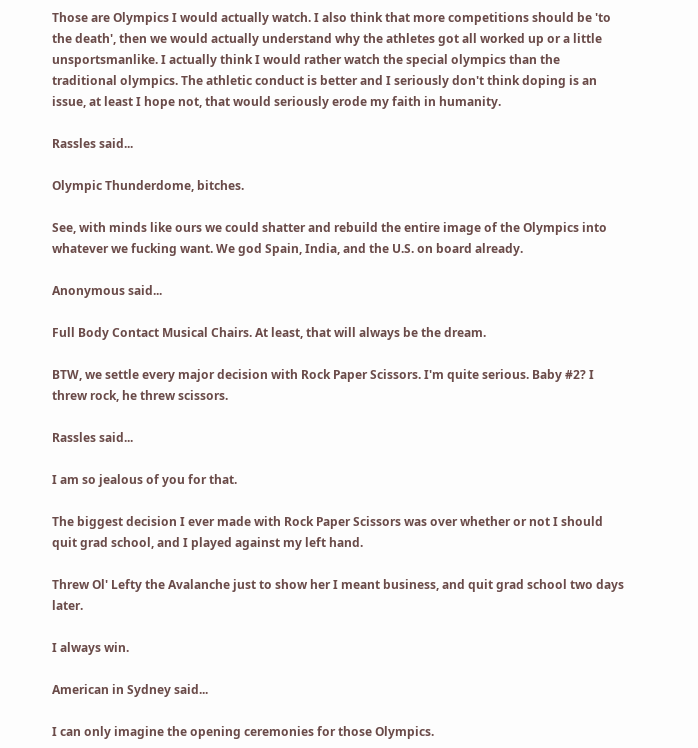Those are Olympics I would actually watch. I also think that more competitions should be 'to the death', then we would actually understand why the athletes got all worked up or a little unsportsmanlike. I actually think I would rather watch the special olympics than the traditional olympics. The athletic conduct is better and I seriously don't think doping is an issue, at least I hope not, that would seriously erode my faith in humanity.

Rassles said...

Olympic Thunderdome, bitches.

See, with minds like ours we could shatter and rebuild the entire image of the Olympics into whatever we fucking want. We god Spain, India, and the U.S. on board already.

Anonymous said...

Full Body Contact Musical Chairs. At least, that will always be the dream.

BTW, we settle every major decision with Rock Paper Scissors. I'm quite serious. Baby #2? I threw rock, he threw scissors.

Rassles said...

I am so jealous of you for that.

The biggest decision I ever made with Rock Paper Scissors was over whether or not I should quit grad school, and I played against my left hand.

Threw Ol' Lefty the Avalanche just to show her I meant business, and quit grad school two days later.

I always win.

American in Sydney said...

I can only imagine the opening ceremonies for those Olympics.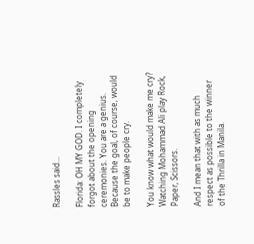Rassles said...

Florida: OH MY GOD. I completely forgot about the opening ceremonies. You are a genius. Because the goal, of course, would be to make people cry.

You know what would make me cry? Watching Mohammad Ali play Rock, Paper, Scissors.

And I mean that with as much respect as possible to the winner of the Thrilla in Manila.